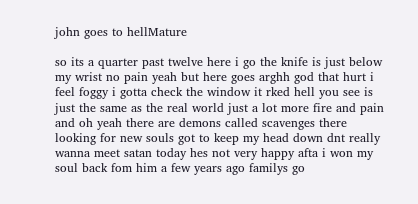john goes to hellMature

so its a quarter past twelve here i go the knife is just below my wrist no pain yeah but here goes arghh god that hurt i feel foggy i gotta check the window it rked hell you see is just the same as the real world just a lot more fire and pain and oh yeah there are demons called scavenges there looking for new souls got to keep my head down dnt really wanna meet satan today hes not very happy afta i won my soul back fom him a few years ago familys go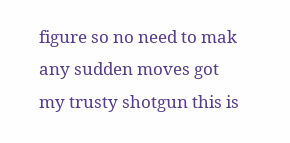figure so no need to mak any sudden moves got my trusty shotgun this is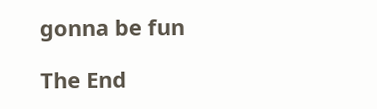gonna be fun

The End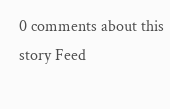0 comments about this story Feed